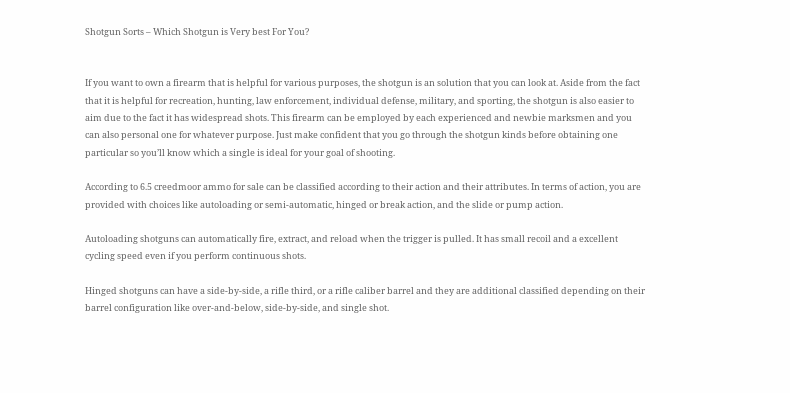Shotgun Sorts – Which Shotgun is Very best For You?


If you want to own a firearm that is helpful for various purposes, the shotgun is an solution that you can look at. Aside from the fact that it is helpful for recreation, hunting, law enforcement, individual defense, military, and sporting, the shotgun is also easier to aim due to the fact it has widespread shots. This firearm can be employed by each experienced and newbie marksmen and you can also personal one for whatever purpose. Just make confident that you go through the shotgun kinds before obtaining one particular so you’ll know which a single is ideal for your goal of shooting.

According to 6.5 creedmoor ammo for sale can be classified according to their action and their attributes. In terms of action, you are provided with choices like autoloading or semi-automatic, hinged or break action, and the slide or pump action.

Autoloading shotguns can automatically fire, extract, and reload when the trigger is pulled. It has small recoil and a excellent cycling speed even if you perform continuous shots.

Hinged shotguns can have a side-by-side, a rifle third, or a rifle caliber barrel and they are additional classified depending on their barrel configuration like over-and-below, side-by-side, and single shot.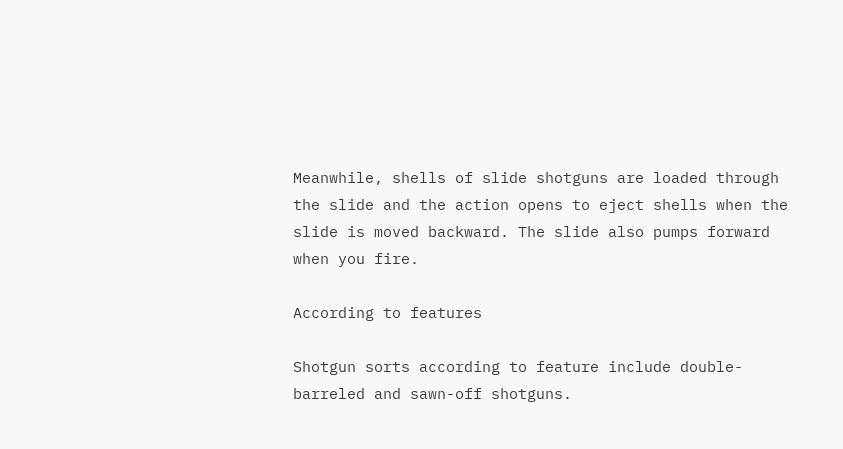Meanwhile, shells of slide shotguns are loaded through the slide and the action opens to eject shells when the slide is moved backward. The slide also pumps forward when you fire.

According to features

Shotgun sorts according to feature include double-barreled and sawn-off shotguns.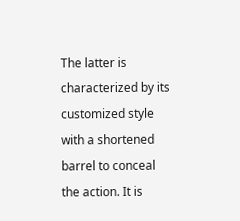The latter is characterized by its customized style with a shortened barrel to conceal the action. It is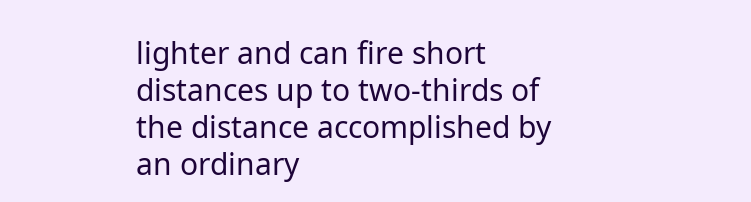lighter and can fire short distances up to two-thirds of the distance accomplished by an ordinary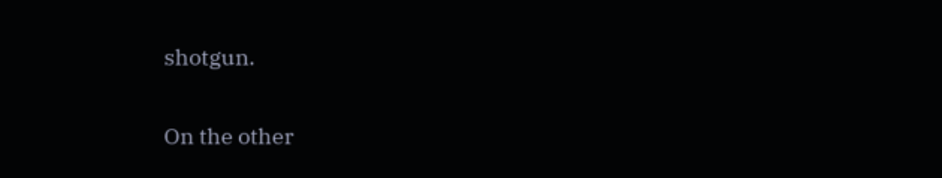shotgun.

On the other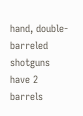hand, double-barreled shotguns have 2 barrels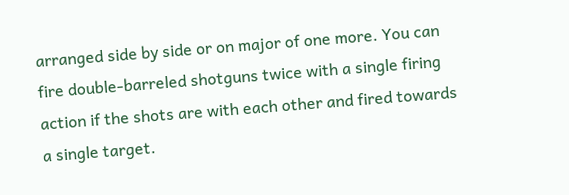arranged side by side or on major of one more. You can fire double-barreled shotguns twice with a single firing action if the shots are with each other and fired towards a single target.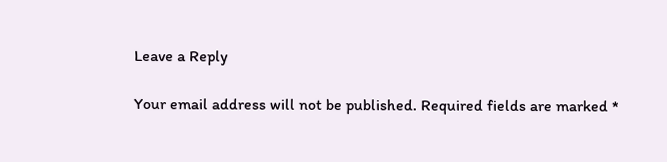Leave a Reply

Your email address will not be published. Required fields are marked *